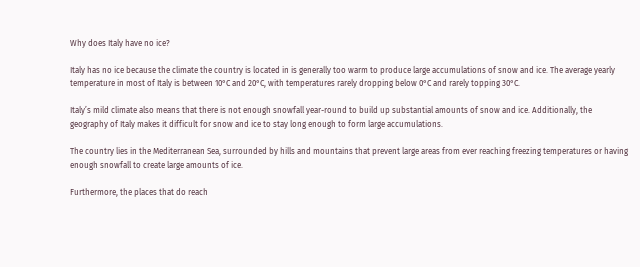Why does Italy have no ice?

Italy has no ice because the climate the country is located in is generally too warm to produce large accumulations of snow and ice. The average yearly temperature in most of Italy is between 10°C and 20°C, with temperatures rarely dropping below 0°C and rarely topping 30°C.

Italy’s mild climate also means that there is not enough snowfall year-round to build up substantial amounts of snow and ice. Additionally, the geography of Italy makes it difficult for snow and ice to stay long enough to form large accumulations.

The country lies in the Mediterranean Sea, surrounded by hills and mountains that prevent large areas from ever reaching freezing temperatures or having enough snowfall to create large amounts of ice.

Furthermore, the places that do reach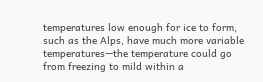temperatures low enough for ice to form, such as the Alps, have much more variable temperatures—the temperature could go from freezing to mild within a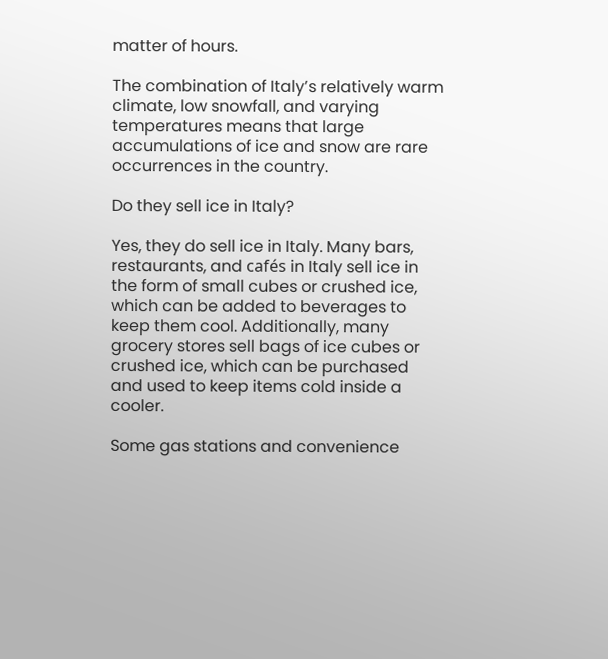matter of hours.

The combination of Italy’s relatively warm climate, low snowfall, and varying temperatures means that large accumulations of ice and snow are rare occurrences in the country.

Do they sell ice in Italy?

Yes, they do sell ice in Italy. Many bars, restaurants, and cafés in Italy sell ice in the form of small cubes or crushed ice, which can be added to beverages to keep them cool. Additionally, many grocery stores sell bags of ice cubes or crushed ice, which can be purchased and used to keep items cold inside a cooler.

Some gas stations and convenience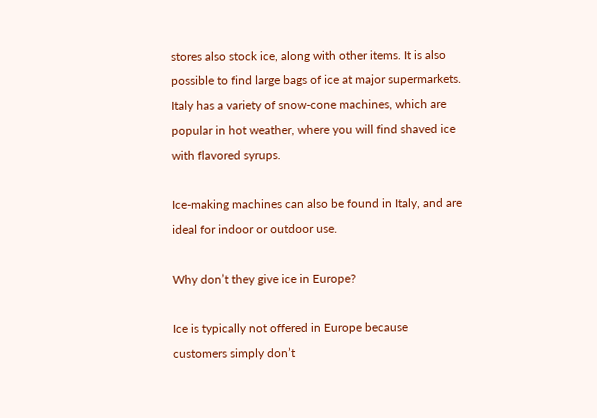stores also stock ice, along with other items. It is also possible to find large bags of ice at major supermarkets. Italy has a variety of snow-cone machines, which are popular in hot weather, where you will find shaved ice with flavored syrups.

Ice-making machines can also be found in Italy, and are ideal for indoor or outdoor use.

Why don’t they give ice in Europe?

Ice is typically not offered in Europe because customers simply don’t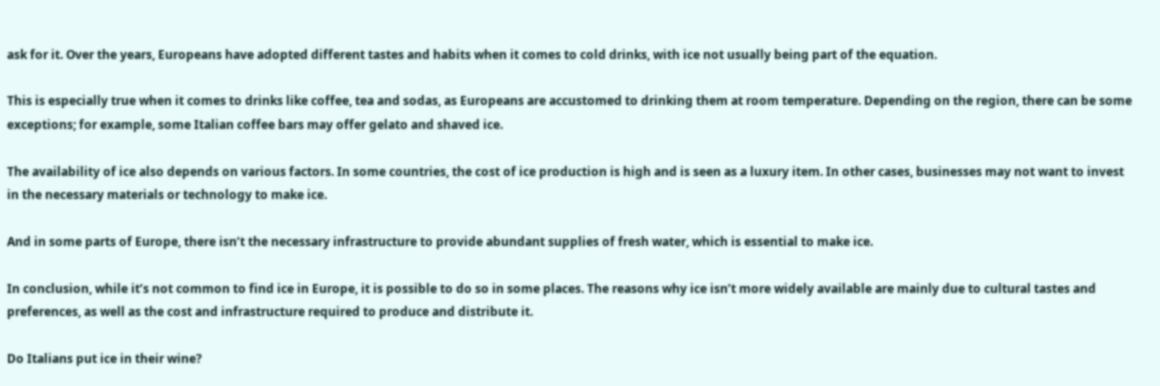ask for it. Over the years, Europeans have adopted different tastes and habits when it comes to cold drinks, with ice not usually being part of the equation.

This is especially true when it comes to drinks like coffee, tea and sodas, as Europeans are accustomed to drinking them at room temperature. Depending on the region, there can be some exceptions; for example, some Italian coffee bars may offer gelato and shaved ice.

The availability of ice also depends on various factors. In some countries, the cost of ice production is high and is seen as a luxury item. In other cases, businesses may not want to invest in the necessary materials or technology to make ice.

And in some parts of Europe, there isn’t the necessary infrastructure to provide abundant supplies of fresh water, which is essential to make ice.

In conclusion, while it’s not common to find ice in Europe, it is possible to do so in some places. The reasons why ice isn’t more widely available are mainly due to cultural tastes and preferences, as well as the cost and infrastructure required to produce and distribute it.

Do Italians put ice in their wine?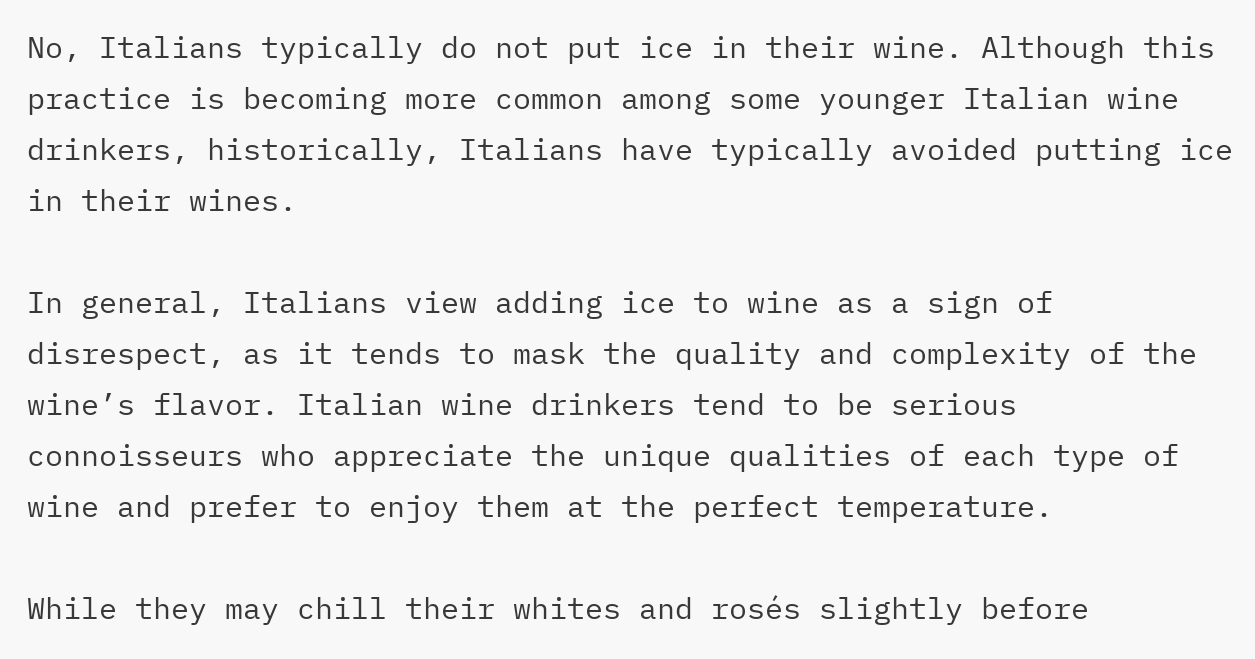No, Italians typically do not put ice in their wine. Although this practice is becoming more common among some younger Italian wine drinkers, historically, Italians have typically avoided putting ice in their wines.

In general, Italians view adding ice to wine as a sign of disrespect, as it tends to mask the quality and complexity of the wine’s flavor. Italian wine drinkers tend to be serious connoisseurs who appreciate the unique qualities of each type of wine and prefer to enjoy them at the perfect temperature.

While they may chill their whites and rosés slightly before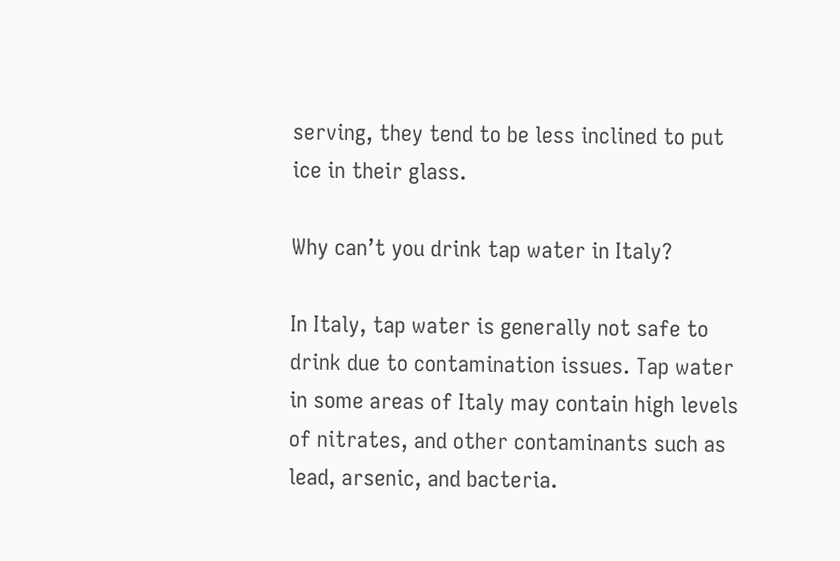serving, they tend to be less inclined to put ice in their glass.

Why can’t you drink tap water in Italy?

In Italy, tap water is generally not safe to drink due to contamination issues. Tap water in some areas of Italy may contain high levels of nitrates, and other contaminants such as lead, arsenic, and bacteria.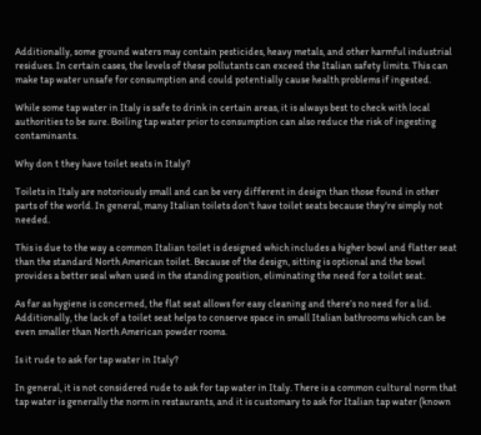Additionally, some ground waters may contain pesticides, heavy metals, and other harmful industrial residues. In certain cases, the levels of these pollutants can exceed the Italian safety limits. This can make tap water unsafe for consumption and could potentially cause health problems if ingested.

While some tap water in Italy is safe to drink in certain areas, it is always best to check with local authorities to be sure. Boiling tap water prior to consumption can also reduce the risk of ingesting contaminants.

Why don t they have toilet seats in Italy?

Toilets in Italy are notoriously small and can be very different in design than those found in other parts of the world. In general, many Italian toilets don’t have toilet seats because they’re simply not needed.

This is due to the way a common Italian toilet is designed which includes a higher bowl and flatter seat than the standard North American toilet. Because of the design, sitting is optional and the bowl provides a better seal when used in the standing position, eliminating the need for a toilet seat.

As far as hygiene is concerned, the flat seat allows for easy cleaning and there’s no need for a lid. Additionally, the lack of a toilet seat helps to conserve space in small Italian bathrooms which can be even smaller than North American powder rooms.

Is it rude to ask for tap water in Italy?

In general, it is not considered rude to ask for tap water in Italy. There is a common cultural norm that tap water is generally the norm in restaurants, and it is customary to ask for Italian tap water (known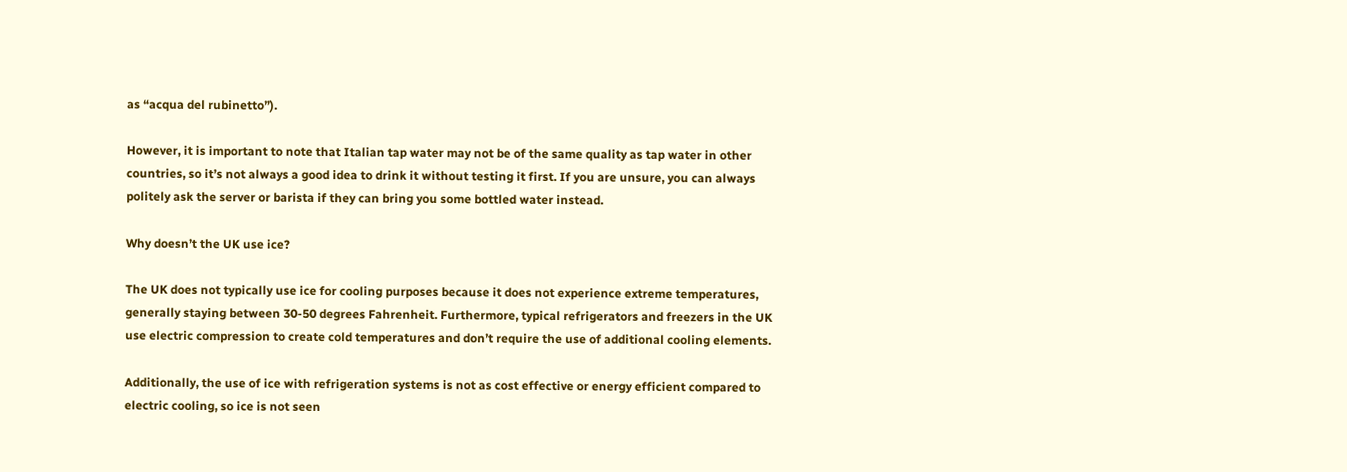as “acqua del rubinetto”).

However, it is important to note that Italian tap water may not be of the same quality as tap water in other countries, so it’s not always a good idea to drink it without testing it first. If you are unsure, you can always politely ask the server or barista if they can bring you some bottled water instead.

Why doesn’t the UK use ice?

The UK does not typically use ice for cooling purposes because it does not experience extreme temperatures, generally staying between 30-50 degrees Fahrenheit. Furthermore, typical refrigerators and freezers in the UK use electric compression to create cold temperatures and don’t require the use of additional cooling elements.

Additionally, the use of ice with refrigeration systems is not as cost effective or energy efficient compared to electric cooling, so ice is not seen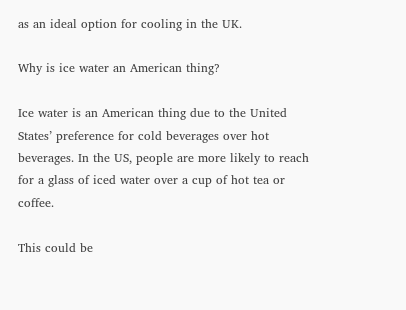as an ideal option for cooling in the UK.

Why is ice water an American thing?

Ice water is an American thing due to the United States’ preference for cold beverages over hot beverages. In the US, people are more likely to reach for a glass of iced water over a cup of hot tea or coffee.

This could be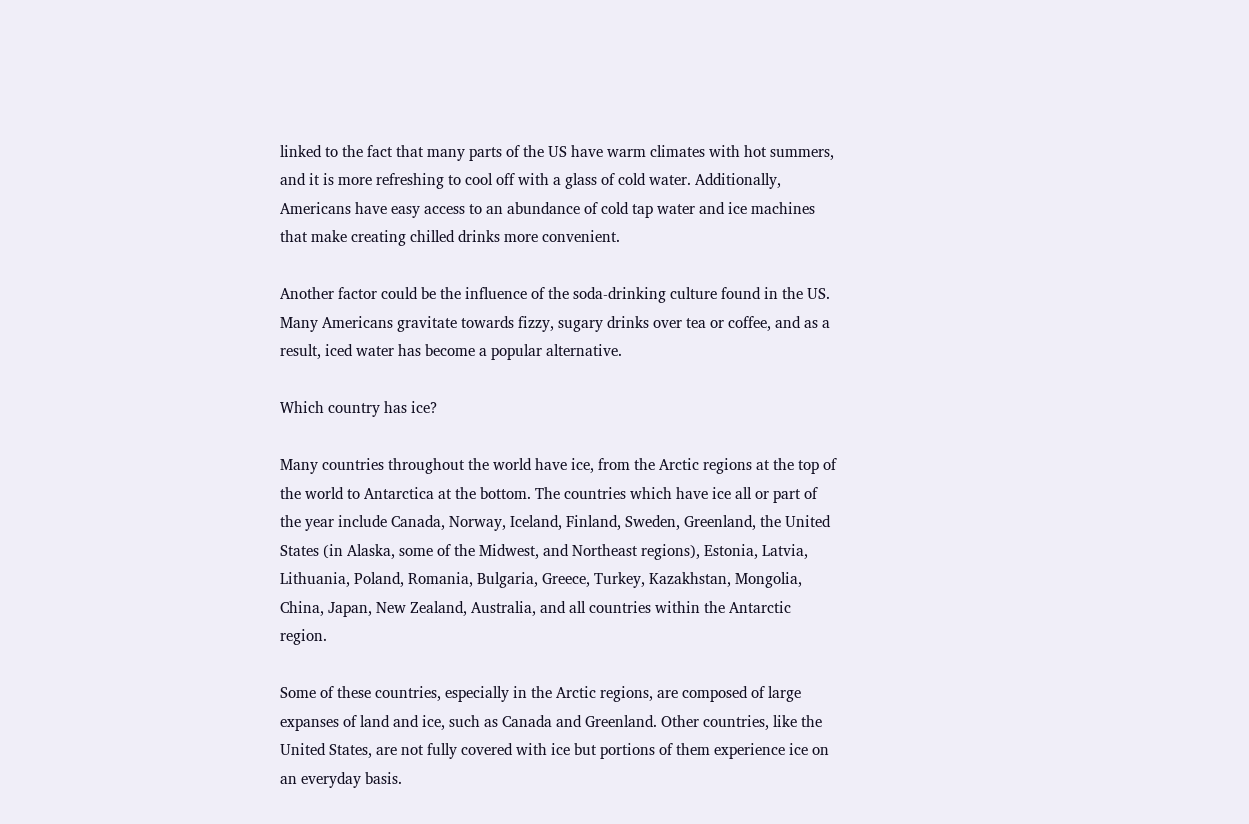linked to the fact that many parts of the US have warm climates with hot summers, and it is more refreshing to cool off with a glass of cold water. Additionally, Americans have easy access to an abundance of cold tap water and ice machines that make creating chilled drinks more convenient.

Another factor could be the influence of the soda-drinking culture found in the US. Many Americans gravitate towards fizzy, sugary drinks over tea or coffee, and as a result, iced water has become a popular alternative.

Which country has ice?

Many countries throughout the world have ice, from the Arctic regions at the top of the world to Antarctica at the bottom. The countries which have ice all or part of the year include Canada, Norway, Iceland, Finland, Sweden, Greenland, the United States (in Alaska, some of the Midwest, and Northeast regions), Estonia, Latvia, Lithuania, Poland, Romania, Bulgaria, Greece, Turkey, Kazakhstan, Mongolia, China, Japan, New Zealand, Australia, and all countries within the Antarctic region.

Some of these countries, especially in the Arctic regions, are composed of large expanses of land and ice, such as Canada and Greenland. Other countries, like the United States, are not fully covered with ice but portions of them experience ice on an everyday basis.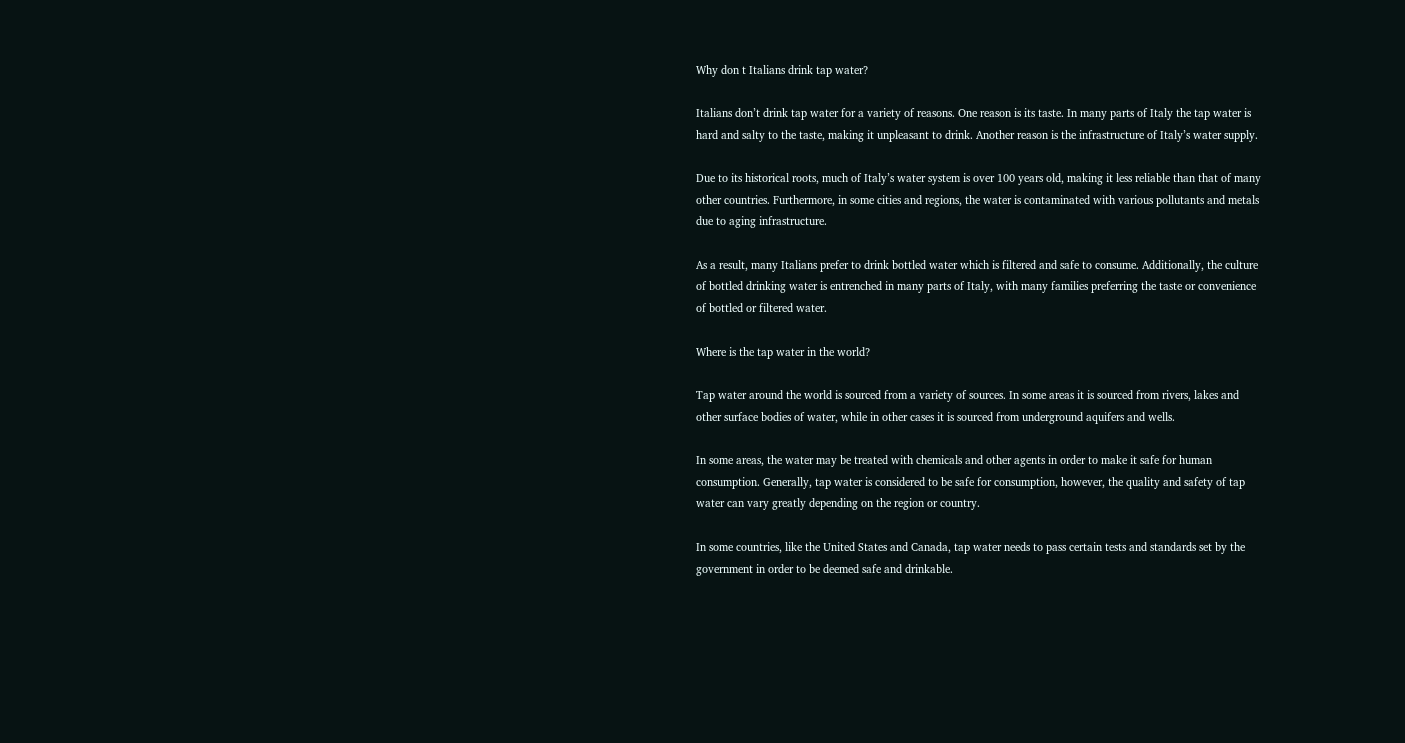Why don t Italians drink tap water?

Italians don’t drink tap water for a variety of reasons. One reason is its taste. In many parts of Italy the tap water is hard and salty to the taste, making it unpleasant to drink. Another reason is the infrastructure of Italy’s water supply.

Due to its historical roots, much of Italy’s water system is over 100 years old, making it less reliable than that of many other countries. Furthermore, in some cities and regions, the water is contaminated with various pollutants and metals due to aging infrastructure.

As a result, many Italians prefer to drink bottled water which is filtered and safe to consume. Additionally, the culture of bottled drinking water is entrenched in many parts of Italy, with many families preferring the taste or convenience of bottled or filtered water.

Where is the tap water in the world?

Tap water around the world is sourced from a variety of sources. In some areas it is sourced from rivers, lakes and other surface bodies of water, while in other cases it is sourced from underground aquifers and wells.

In some areas, the water may be treated with chemicals and other agents in order to make it safe for human consumption. Generally, tap water is considered to be safe for consumption, however, the quality and safety of tap water can vary greatly depending on the region or country.

In some countries, like the United States and Canada, tap water needs to pass certain tests and standards set by the government in order to be deemed safe and drinkable.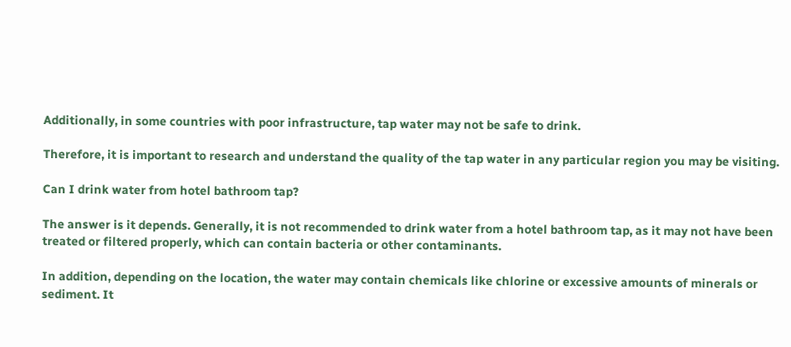Additionally, in some countries with poor infrastructure, tap water may not be safe to drink.

Therefore, it is important to research and understand the quality of the tap water in any particular region you may be visiting.

Can I drink water from hotel bathroom tap?

The answer is it depends. Generally, it is not recommended to drink water from a hotel bathroom tap, as it may not have been treated or filtered properly, which can contain bacteria or other contaminants.

In addition, depending on the location, the water may contain chemicals like chlorine or excessive amounts of minerals or sediment. It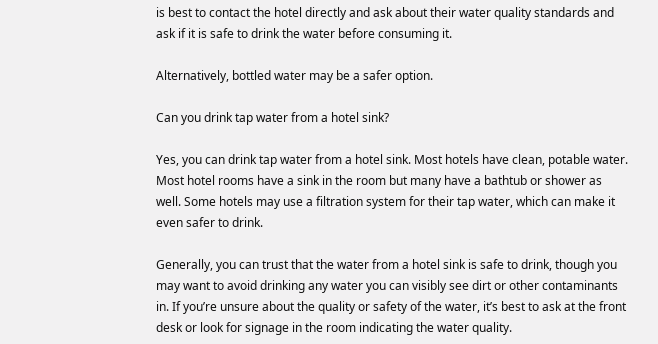is best to contact the hotel directly and ask about their water quality standards and ask if it is safe to drink the water before consuming it.

Alternatively, bottled water may be a safer option.

Can you drink tap water from a hotel sink?

Yes, you can drink tap water from a hotel sink. Most hotels have clean, potable water. Most hotel rooms have a sink in the room but many have a bathtub or shower as well. Some hotels may use a filtration system for their tap water, which can make it even safer to drink.

Generally, you can trust that the water from a hotel sink is safe to drink, though you may want to avoid drinking any water you can visibly see dirt or other contaminants in. If you’re unsure about the quality or safety of the water, it’s best to ask at the front desk or look for signage in the room indicating the water quality.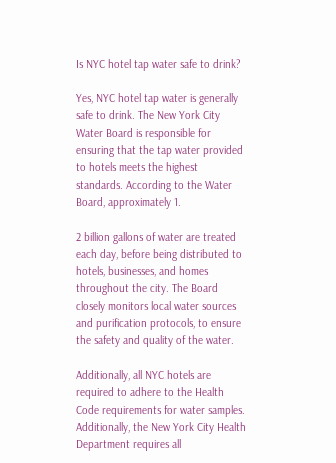Is NYC hotel tap water safe to drink?

Yes, NYC hotel tap water is generally safe to drink. The New York City Water Board is responsible for ensuring that the tap water provided to hotels meets the highest standards. According to the Water Board, approximately 1.

2 billion gallons of water are treated each day, before being distributed to hotels, businesses, and homes throughout the city. The Board closely monitors local water sources and purification protocols, to ensure the safety and quality of the water.

Additionally, all NYC hotels are required to adhere to the Health Code requirements for water samples. Additionally, the New York City Health Department requires all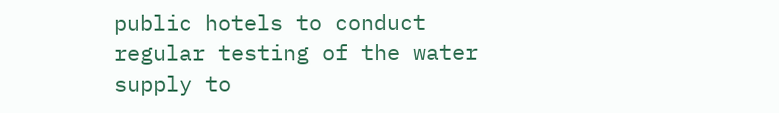public hotels to conduct regular testing of the water supply to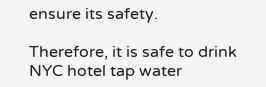ensure its safety.

Therefore, it is safe to drink NYC hotel tap water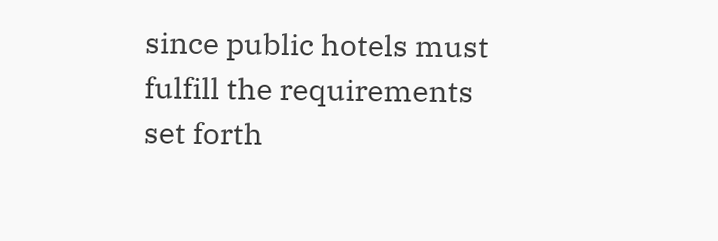since public hotels must fulfill the requirements set forth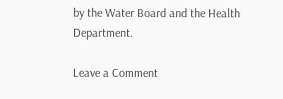by the Water Board and the Health Department.

Leave a Comment